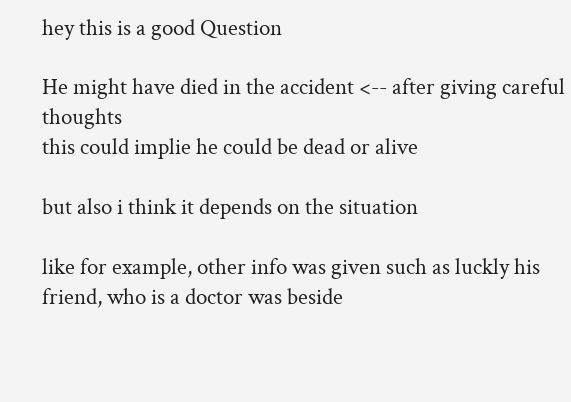hey this is a good Question

He might have died in the accident <-- after giving careful thoughts
this could implie he could be dead or alive

but also i think it depends on the situation

like for example, other info was given such as luckly his friend, who is a doctor was beside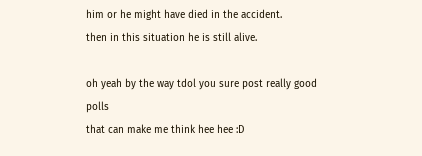him or he might have died in the accident.
then in this situation he is still alive.

oh yeah by the way tdol you sure post really good polls
that can make me think hee hee :D